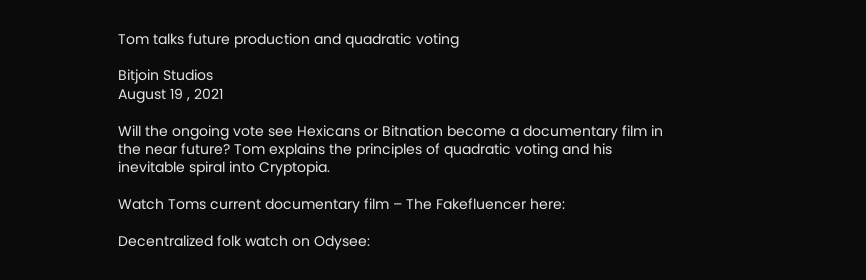Tom talks future production and quadratic voting

Bitjoin Studios
August 19 , 2021

Will the ongoing vote see Hexicans or Bitnation become a documentary film in the near future? Tom explains the principles of quadratic voting and his inevitable spiral into Cryptopia.

Watch Toms current documentary film – The Fakefluencer here:

Decentralized folk watch on Odysee: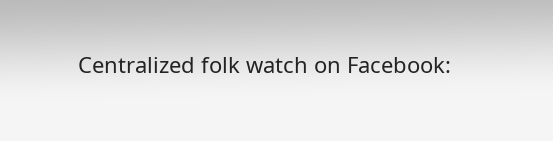Centralized folk watch on Facebook: